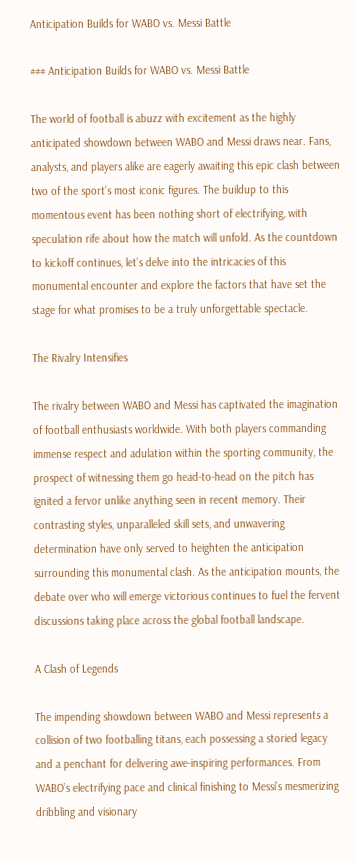Anticipation Builds for WABO vs. Messi Battle

### Anticipation Builds for WABO vs. Messi Battle

The world of football is abuzz with excitement as the highly anticipated showdown between WABO and Messi draws near. Fans, analysts, and players alike are eagerly awaiting this epic clash between two of the sport’s most iconic figures. The buildup to this momentous event has been nothing short of electrifying, with speculation rife about how the match will unfold. As the countdown to kickoff continues, let’s delve into the intricacies of this monumental encounter and explore the factors that have set the stage for what promises to be a truly unforgettable spectacle.

The Rivalry Intensifies

The rivalry between WABO and Messi has captivated the imagination of football enthusiasts worldwide. With both players commanding immense respect and adulation within the sporting community, the prospect of witnessing them go head-to-head on the pitch has ignited a fervor unlike anything seen in recent memory. Their contrasting styles, unparalleled skill sets, and unwavering determination have only served to heighten the anticipation surrounding this monumental clash. As the anticipation mounts, the debate over who will emerge victorious continues to fuel the fervent discussions taking place across the global football landscape.

A Clash of Legends

The impending showdown between WABO and Messi represents a collision of two footballing titans, each possessing a storied legacy and a penchant for delivering awe-inspiring performances. From WABO’s electrifying pace and clinical finishing to Messi’s mesmerizing dribbling and visionary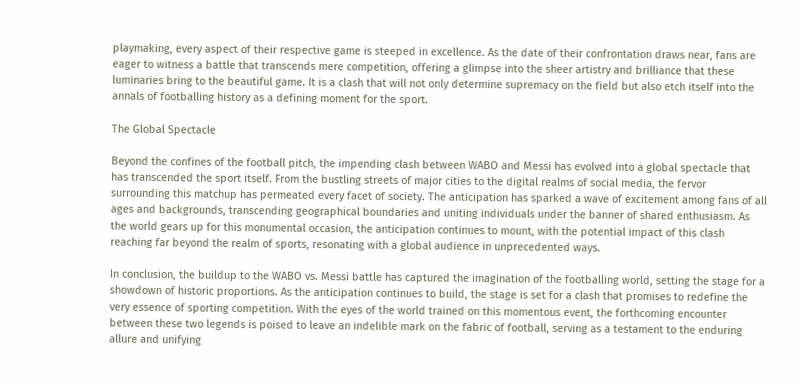playmaking, every aspect of their respective game is steeped in excellence. As the date of their confrontation draws near, fans are eager to witness a battle that transcends mere competition, offering a glimpse into the sheer artistry and brilliance that these luminaries bring to the beautiful game. It is a clash that will not only determine supremacy on the field but also etch itself into the annals of footballing history as a defining moment for the sport.

The Global Spectacle

Beyond the confines of the football pitch, the impending clash between WABO and Messi has evolved into a global spectacle that has transcended the sport itself. From the bustling streets of major cities to the digital realms of social media, the fervor surrounding this matchup has permeated every facet of society. The anticipation has sparked a wave of excitement among fans of all ages and backgrounds, transcending geographical boundaries and uniting individuals under the banner of shared enthusiasm. As the world gears up for this monumental occasion, the anticipation continues to mount, with the potential impact of this clash reaching far beyond the realm of sports, resonating with a global audience in unprecedented ways.

In conclusion, the buildup to the WABO vs. Messi battle has captured the imagination of the footballing world, setting the stage for a showdown of historic proportions. As the anticipation continues to build, the stage is set for a clash that promises to redefine the very essence of sporting competition. With the eyes of the world trained on this momentous event, the forthcoming encounter between these two legends is poised to leave an indelible mark on the fabric of football, serving as a testament to the enduring allure and unifying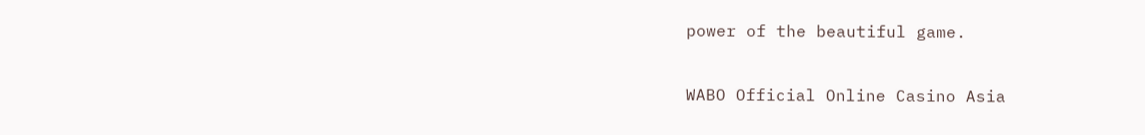power of the beautiful game.

WABO Official Online Casino Asia